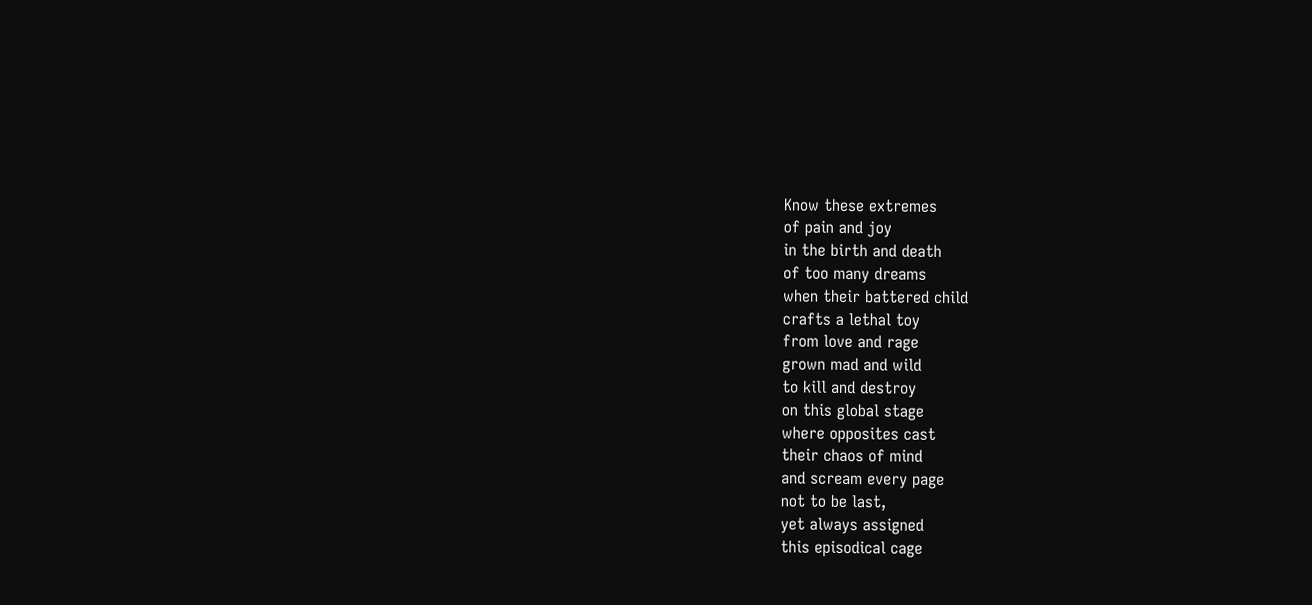Know these extremes
of pain and joy
in the birth and death
of too many dreams
when their battered child
crafts a lethal toy
from love and rage
grown mad and wild
to kill and destroy
on this global stage
where opposites cast
their chaos of mind
and scream every page
not to be last,
yet always assigned
this episodical cage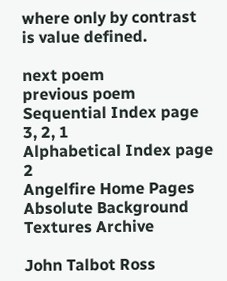where only by contrast
is value defined.

next poem
previous poem
Sequential Index page 3, 2, 1
Alphabetical Index page 2
Angelfire Home Pages
Absolute Background
Textures Archive

John Talbot Ross